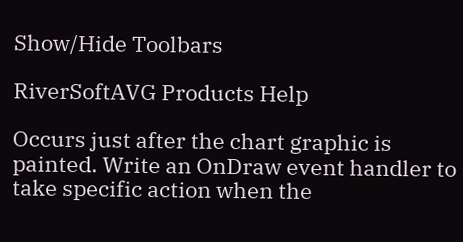Show/Hide Toolbars

RiverSoftAVG Products Help

Occurs just after the chart graphic is painted. Write an OnDraw event handler to take specific action when the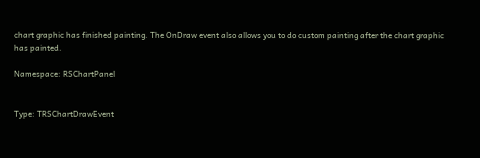chart graphic has finished painting. The OnDraw event also allows you to do custom painting after the chart graphic has painted.

Namespace: RSChartPanel


Type: TRSChartDrawEvent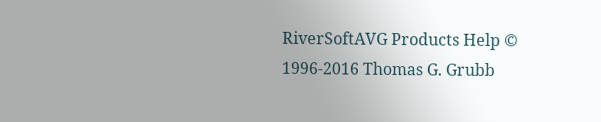RiverSoftAVG Products Help © 1996-2016 Thomas G. Grubb